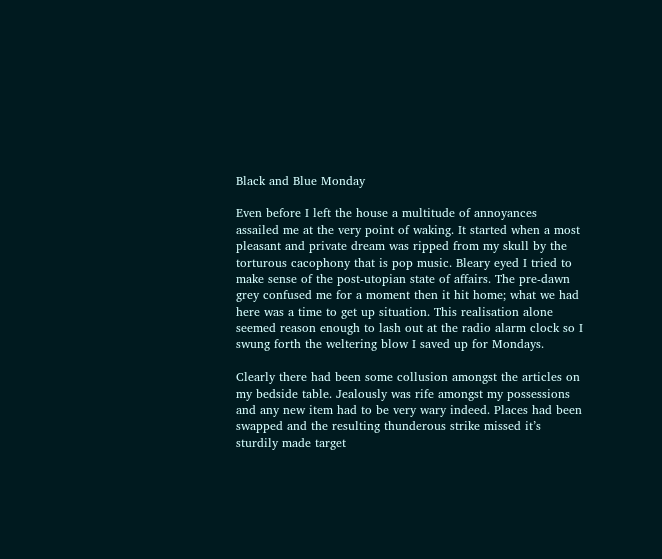Black and Blue Monday

Even before I left the house a multitude of annoyances assailed me at the very point of waking. It started when a most pleasant and private dream was ripped from my skull by the torturous cacophony that is pop music. Bleary eyed I tried to make sense of the post-utopian state of affairs. The pre-dawn grey confused me for a moment then it hit home; what we had here was a time to get up situation. This realisation alone seemed reason enough to lash out at the radio alarm clock so I swung forth the weltering blow I saved up for Mondays.

Clearly there had been some collusion amongst the articles on my bedside table. Jealously was rife amongst my possessions and any new item had to be very wary indeed. Places had been swapped and the resulting thunderous strike missed it’s sturdily made target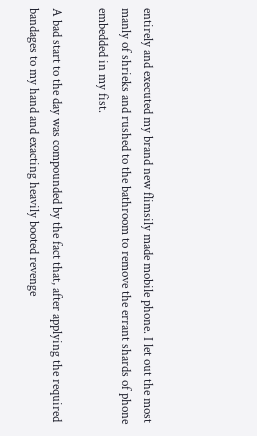entirely and executed my brand new flimsily made mobile phone. I let out the most manly of shrieks and rushed to the bathroom to remove the errant shards of phone embedded in my fist.

A bad start to the day was compounded by the fact that, after applying the required bandages to my hand and exacting heavily booted revenge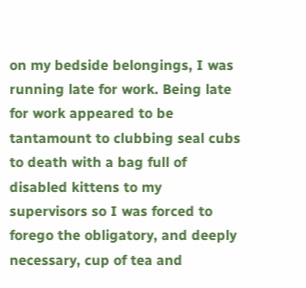on my bedside belongings, I was running late for work. Being late for work appeared to be tantamount to clubbing seal cubs to death with a bag full of disabled kittens to my supervisors so I was forced to forego the obligatory, and deeply necessary, cup of tea and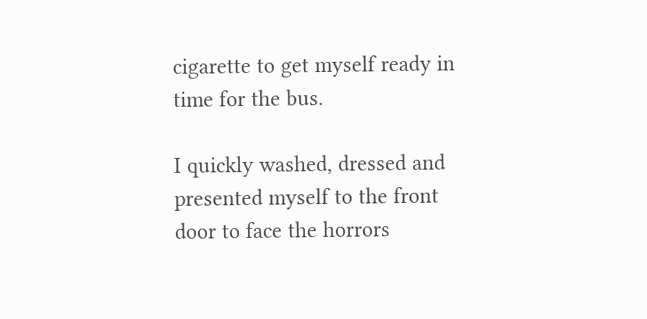cigarette to get myself ready in time for the bus.

I quickly washed, dressed and presented myself to the front door to face the horrors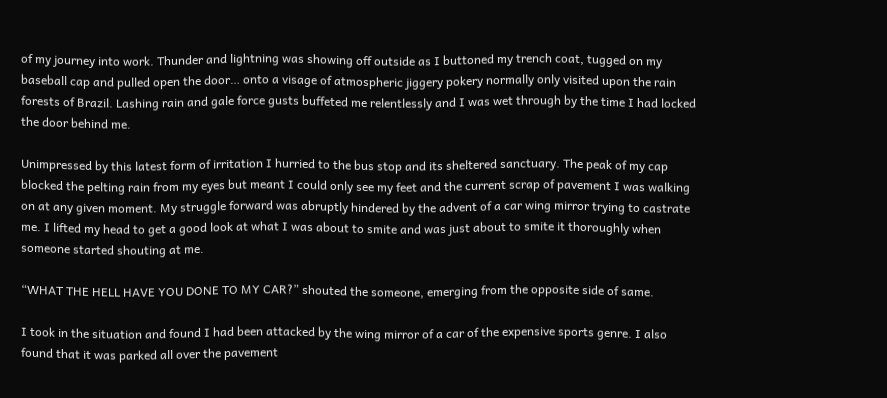of my journey into work. Thunder and lightning was showing off outside as I buttoned my trench coat, tugged on my baseball cap and pulled open the door… onto a visage of atmospheric jiggery pokery normally only visited upon the rain forests of Brazil. Lashing rain and gale force gusts buffeted me relentlessly and I was wet through by the time I had locked the door behind me.

Unimpressed by this latest form of irritation I hurried to the bus stop and its sheltered sanctuary. The peak of my cap blocked the pelting rain from my eyes but meant I could only see my feet and the current scrap of pavement I was walking on at any given moment. My struggle forward was abruptly hindered by the advent of a car wing mirror trying to castrate me. I lifted my head to get a good look at what I was about to smite and was just about to smite it thoroughly when someone started shouting at me.

“WHAT THE HELL HAVE YOU DONE TO MY CAR?” shouted the someone, emerging from the opposite side of same.

I took in the situation and found I had been attacked by the wing mirror of a car of the expensive sports genre. I also found that it was parked all over the pavement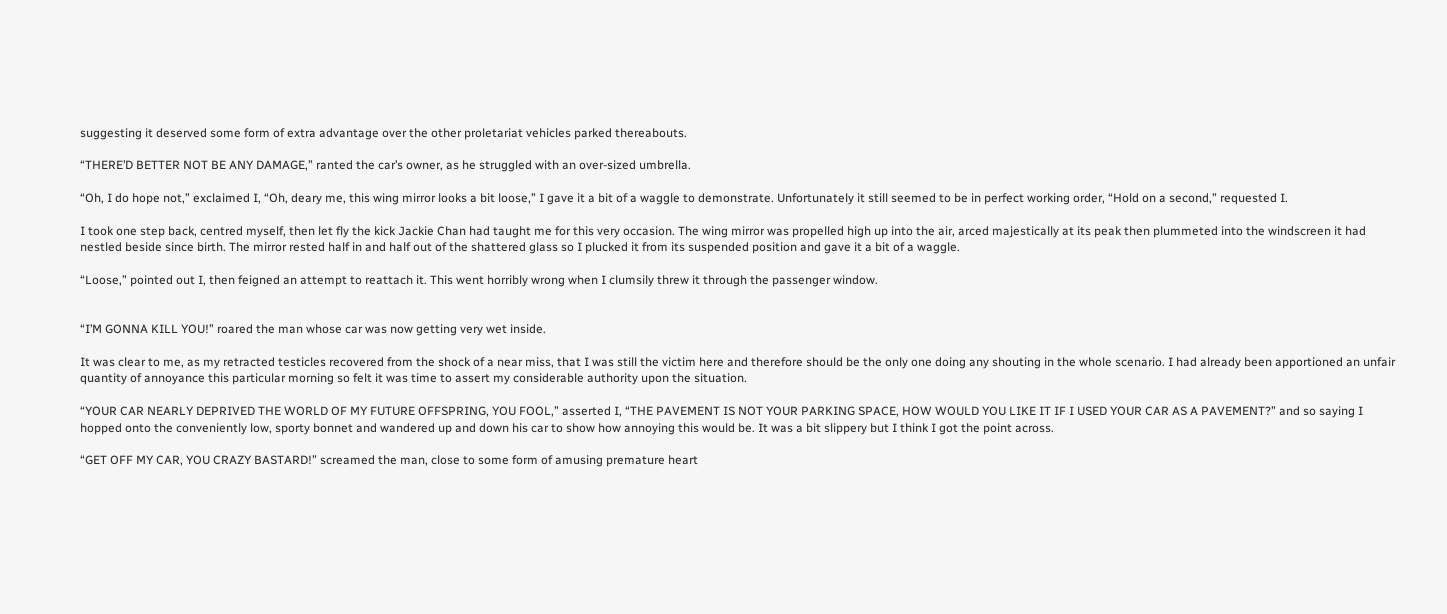suggesting it deserved some form of extra advantage over the other proletariat vehicles parked thereabouts.

“THERE’D BETTER NOT BE ANY DAMAGE,” ranted the car’s owner, as he struggled with an over-sized umbrella.

“Oh, I do hope not,” exclaimed I, “Oh, deary me, this wing mirror looks a bit loose,” I gave it a bit of a waggle to demonstrate. Unfortunately it still seemed to be in perfect working order, “Hold on a second,” requested I.

I took one step back, centred myself, then let fly the kick Jackie Chan had taught me for this very occasion. The wing mirror was propelled high up into the air, arced majestically at its peak then plummeted into the windscreen it had nestled beside since birth. The mirror rested half in and half out of the shattered glass so I plucked it from its suspended position and gave it a bit of a waggle.

“Loose,” pointed out I, then feigned an attempt to reattach it. This went horribly wrong when I clumsily threw it through the passenger window.


“I’M GONNA KILL YOU!” roared the man whose car was now getting very wet inside.

It was clear to me, as my retracted testicles recovered from the shock of a near miss, that I was still the victim here and therefore should be the only one doing any shouting in the whole scenario. I had already been apportioned an unfair quantity of annoyance this particular morning so felt it was time to assert my considerable authority upon the situation.

“YOUR CAR NEARLY DEPRIVED THE WORLD OF MY FUTURE OFFSPRING, YOU FOOL,” asserted I, “THE PAVEMENT IS NOT YOUR PARKING SPACE, HOW WOULD YOU LIKE IT IF I USED YOUR CAR AS A PAVEMENT?” and so saying I hopped onto the conveniently low, sporty bonnet and wandered up and down his car to show how annoying this would be. It was a bit slippery but I think I got the point across.

“GET OFF MY CAR, YOU CRAZY BASTARD!” screamed the man, close to some form of amusing premature heart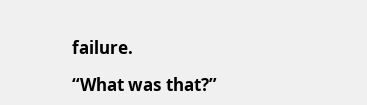failure.

“What was that?”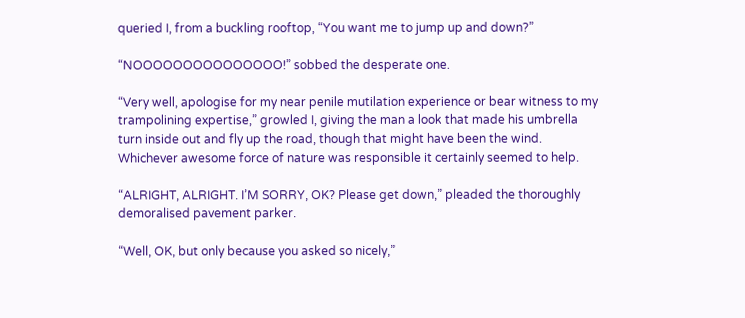queried I, from a buckling rooftop, “You want me to jump up and down?”

“NOOOOOOOOOOOOOOO!” sobbed the desperate one.

“Very well, apologise for my near penile mutilation experience or bear witness to my trampolining expertise,” growled I, giving the man a look that made his umbrella turn inside out and fly up the road, though that might have been the wind. Whichever awesome force of nature was responsible it certainly seemed to help.

“ALRIGHT, ALRIGHT. I’M SORRY, OK? Please get down,” pleaded the thoroughly demoralised pavement parker.

“Well, OK, but only because you asked so nicely,”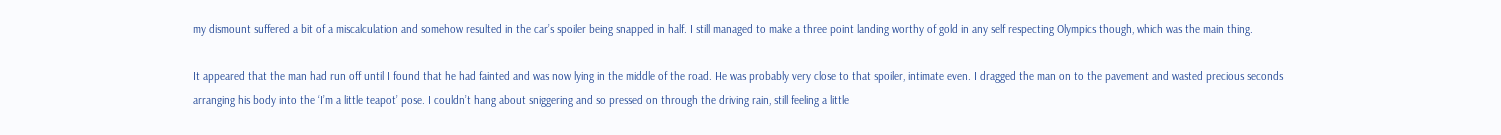my dismount suffered a bit of a miscalculation and somehow resulted in the car’s spoiler being snapped in half. I still managed to make a three point landing worthy of gold in any self respecting Olympics though, which was the main thing.

It appeared that the man had run off until I found that he had fainted and was now lying in the middle of the road. He was probably very close to that spoiler, intimate even. I dragged the man on to the pavement and wasted precious seconds arranging his body into the ‘I’m a little teapot’ pose. I couldn’t hang about sniggering and so pressed on through the driving rain, still feeling a little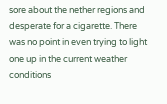sore about the nether regions and desperate for a cigarette. There was no point in even trying to light one up in the current weather conditions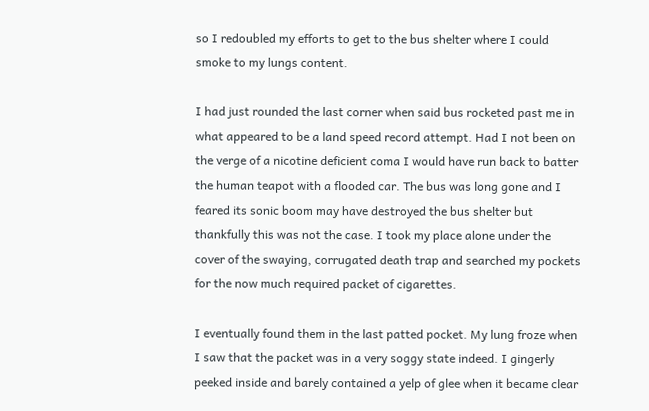so I redoubled my efforts to get to the bus shelter where I could smoke to my lungs content.

I had just rounded the last corner when said bus rocketed past me in what appeared to be a land speed record attempt. Had I not been on the verge of a nicotine deficient coma I would have run back to batter the human teapot with a flooded car. The bus was long gone and I feared its sonic boom may have destroyed the bus shelter but thankfully this was not the case. I took my place alone under the cover of the swaying, corrugated death trap and searched my pockets for the now much required packet of cigarettes.

I eventually found them in the last patted pocket. My lung froze when I saw that the packet was in a very soggy state indeed. I gingerly peeked inside and barely contained a yelp of glee when it became clear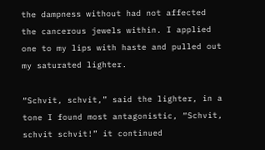the dampness without had not affected the cancerous jewels within. I applied one to my lips with haste and pulled out my saturated lighter.

“Schvit, schvit,” said the lighter, in a tone I found most antagonistic, “Schvit, schvit schvit!” it continued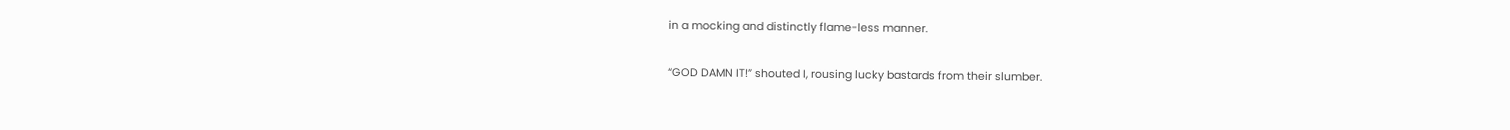in a mocking and distinctly flame-less manner.

“GOD DAMN IT!” shouted I, rousing lucky bastards from their slumber.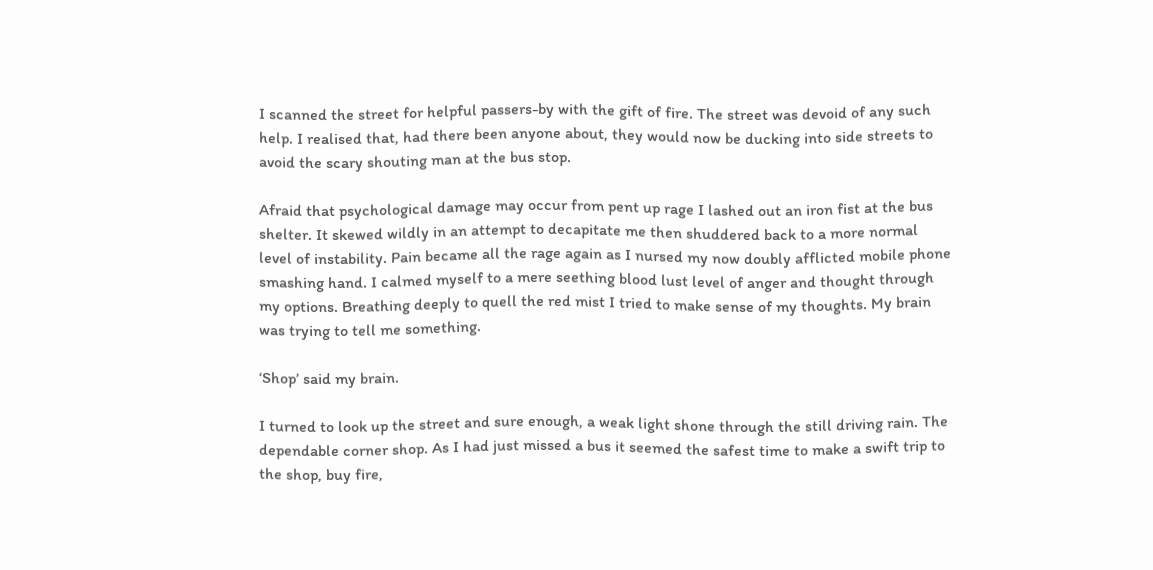I scanned the street for helpful passers-by with the gift of fire. The street was devoid of any such help. I realised that, had there been anyone about, they would now be ducking into side streets to avoid the scary shouting man at the bus stop.

Afraid that psychological damage may occur from pent up rage I lashed out an iron fist at the bus shelter. It skewed wildly in an attempt to decapitate me then shuddered back to a more normal level of instability. Pain became all the rage again as I nursed my now doubly afflicted mobile phone smashing hand. I calmed myself to a mere seething blood lust level of anger and thought through my options. Breathing deeply to quell the red mist I tried to make sense of my thoughts. My brain was trying to tell me something.

‘Shop’ said my brain.

I turned to look up the street and sure enough, a weak light shone through the still driving rain. The dependable corner shop. As I had just missed a bus it seemed the safest time to make a swift trip to the shop, buy fire,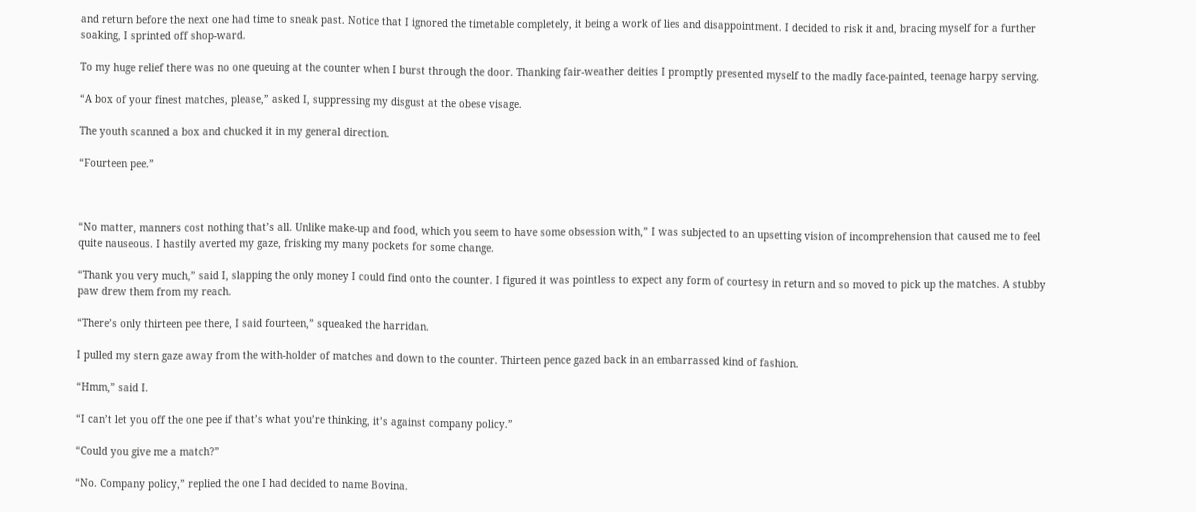and return before the next one had time to sneak past. Notice that I ignored the timetable completely, it being a work of lies and disappointment. I decided to risk it and, bracing myself for a further soaking, I sprinted off shop-ward.

To my huge relief there was no one queuing at the counter when I burst through the door. Thanking fair-weather deities I promptly presented myself to the madly face-painted, teenage harpy serving.

“A box of your finest matches, please,” asked I, suppressing my disgust at the obese visage.

The youth scanned a box and chucked it in my general direction.

“Fourteen pee.”



“No matter, manners cost nothing that’s all. Unlike make-up and food, which you seem to have some obsession with,” I was subjected to an upsetting vision of incomprehension that caused me to feel quite nauseous. I hastily averted my gaze, frisking my many pockets for some change.

“Thank you very much,” said I, slapping the only money I could find onto the counter. I figured it was pointless to expect any form of courtesy in return and so moved to pick up the matches. A stubby paw drew them from my reach.

“There’s only thirteen pee there, I said fourteen,” squeaked the harridan.

I pulled my stern gaze away from the with-holder of matches and down to the counter. Thirteen pence gazed back in an embarrassed kind of fashion.

“Hmm,” said I.

“I can’t let you off the one pee if that’s what you’re thinking, it’s against company policy.”

“Could you give me a match?”

“No. Company policy,” replied the one I had decided to name Bovina.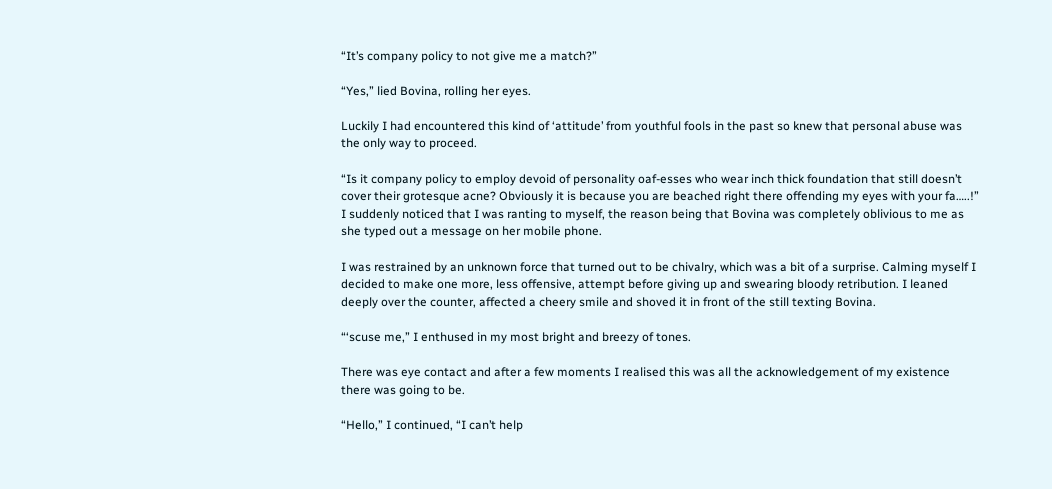“It’s company policy to not give me a match?”

“Yes,” lied Bovina, rolling her eyes.

Luckily I had encountered this kind of ‘attitude’ from youthful fools in the past so knew that personal abuse was the only way to proceed.

“Is it company policy to employ devoid of personality oaf-esses who wear inch thick foundation that still doesn’t cover their grotesque acne? Obviously it is because you are beached right there offending my eyes with your fa…..!” I suddenly noticed that I was ranting to myself, the reason being that Bovina was completely oblivious to me as she typed out a message on her mobile phone.

I was restrained by an unknown force that turned out to be chivalry, which was a bit of a surprise. Calming myself I decided to make one more, less offensive, attempt before giving up and swearing bloody retribution. I leaned deeply over the counter, affected a cheery smile and shoved it in front of the still texting Bovina.

“‘scuse me,” I enthused in my most bright and breezy of tones.

There was eye contact and after a few moments I realised this was all the acknowledgement of my existence there was going to be.

“Hello,” I continued, “I can’t help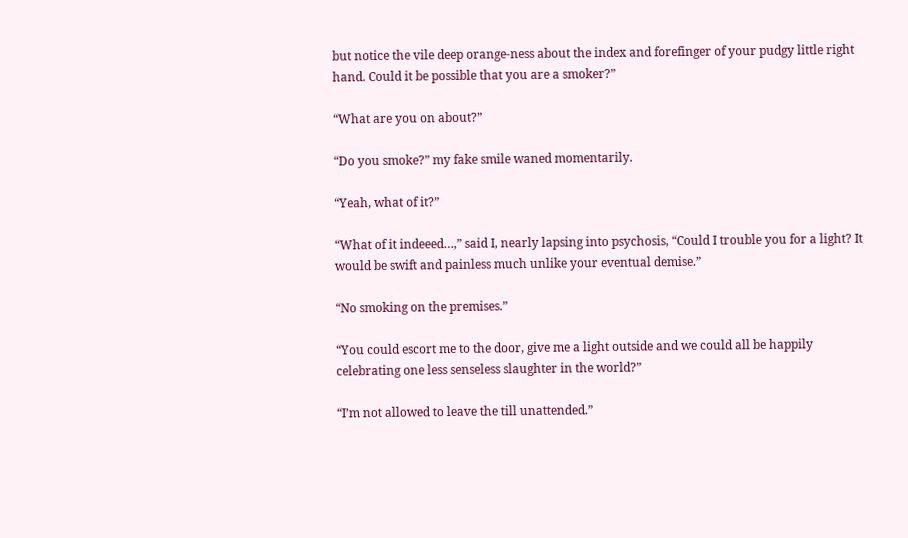but notice the vile deep orange-ness about the index and forefinger of your pudgy little right hand. Could it be possible that you are a smoker?”

“What are you on about?”

“Do you smoke?” my fake smile waned momentarily.

“Yeah, what of it?”

“What of it indeeed…,” said I, nearly lapsing into psychosis, “Could I trouble you for a light? It would be swift and painless much unlike your eventual demise.”

“No smoking on the premises.”

“You could escort me to the door, give me a light outside and we could all be happily celebrating one less senseless slaughter in the world?”

“I’m not allowed to leave the till unattended.”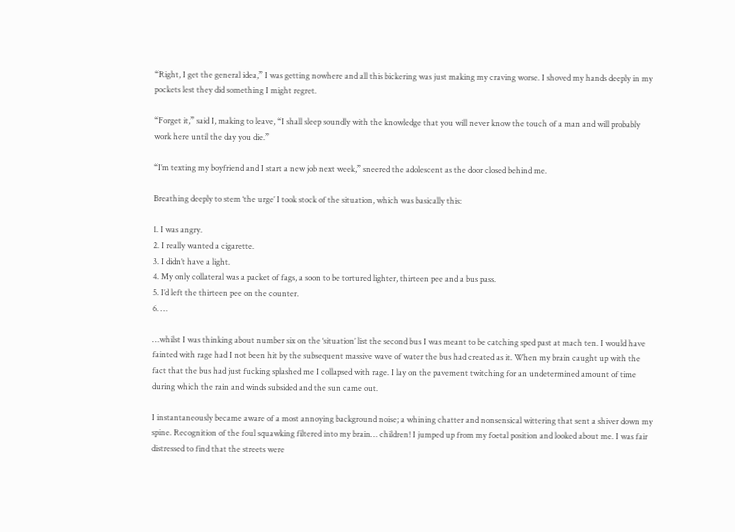“Right, I get the general idea,” I was getting nowhere and all this bickering was just making my craving worse. I shoved my hands deeply in my pockets lest they did something I might regret.

“Forget it,” said I, making to leave, “I shall sleep soundly with the knowledge that you will never know the touch of a man and will probably work here until the day you die.”

“I’m texting my boyfriend and I start a new job next week,” sneered the adolescent as the door closed behind me.

Breathing deeply to stem ‘the urge’ I took stock of the situation, which was basically this:

1. I was angry.
2. I really wanted a cigarette.
3. I didn’t have a light.
4. My only collateral was a packet of fags, a soon to be tortured lighter, thirteen pee and a bus pass.
5. I’d left the thirteen pee on the counter.
6. …

…whilst I was thinking about number six on the ‘situation’ list the second bus I was meant to be catching sped past at mach ten. I would have fainted with rage had I not been hit by the subsequent massive wave of water the bus had created as it. When my brain caught up with the fact that the bus had just fucking splashed me I collapsed with rage. I lay on the pavement twitching for an undetermined amount of time during which the rain and winds subsided and the sun came out.

I instantaneously became aware of a most annoying background noise; a whining chatter and nonsensical wittering that sent a shiver down my spine. Recognition of the foul squawking filtered into my brain… children! I jumped up from my foetal position and looked about me. I was fair distressed to find that the streets were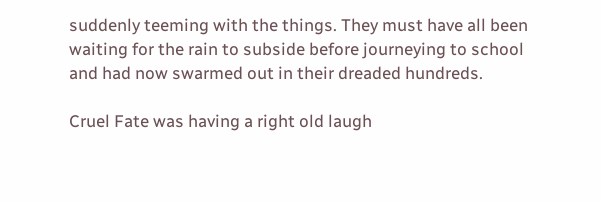suddenly teeming with the things. They must have all been waiting for the rain to subside before journeying to school and had now swarmed out in their dreaded hundreds.

Cruel Fate was having a right old laugh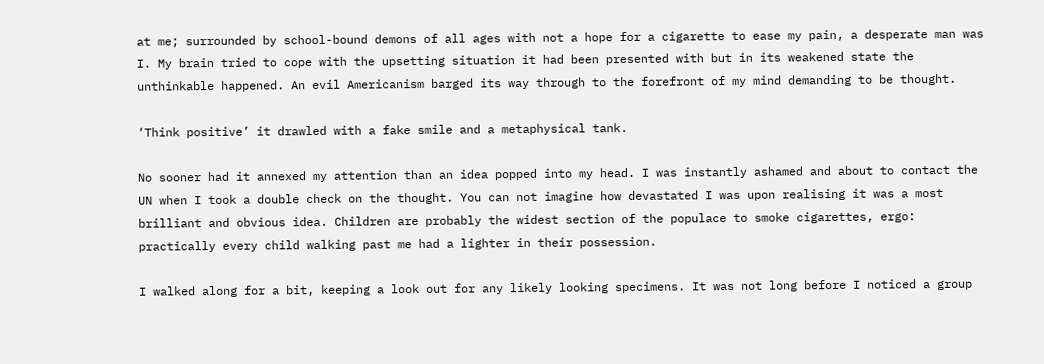at me; surrounded by school-bound demons of all ages with not a hope for a cigarette to ease my pain, a desperate man was I. My brain tried to cope with the upsetting situation it had been presented with but in its weakened state the unthinkable happened. An evil Americanism barged its way through to the forefront of my mind demanding to be thought.

‘Think positive’ it drawled with a fake smile and a metaphysical tank.

No sooner had it annexed my attention than an idea popped into my head. I was instantly ashamed and about to contact the UN when I took a double check on the thought. You can not imagine how devastated I was upon realising it was a most brilliant and obvious idea. Children are probably the widest section of the populace to smoke cigarettes, ergo: practically every child walking past me had a lighter in their possession.

I walked along for a bit, keeping a look out for any likely looking specimens. It was not long before I noticed a group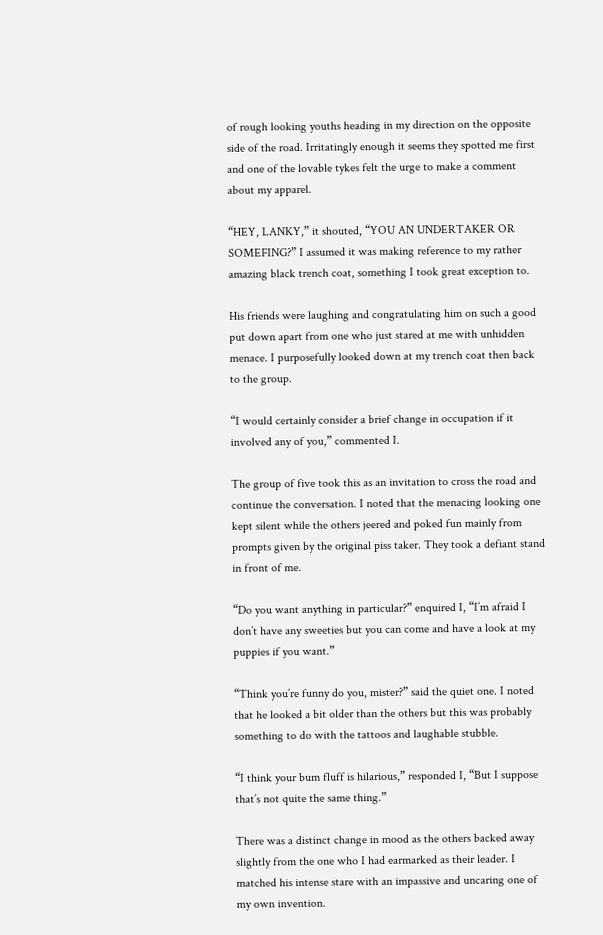of rough looking youths heading in my direction on the opposite side of the road. Irritatingly enough it seems they spotted me first and one of the lovable tykes felt the urge to make a comment about my apparel.

“HEY, LANKY,” it shouted, “YOU AN UNDERTAKER OR SOMEFING?” I assumed it was making reference to my rather amazing black trench coat, something I took great exception to.

His friends were laughing and congratulating him on such a good put down apart from one who just stared at me with unhidden menace. I purposefully looked down at my trench coat then back to the group.

“I would certainly consider a brief change in occupation if it involved any of you,” commented I.

The group of five took this as an invitation to cross the road and continue the conversation. I noted that the menacing looking one kept silent while the others jeered and poked fun mainly from prompts given by the original piss taker. They took a defiant stand in front of me.

“Do you want anything in particular?” enquired I, “I’m afraid I don’t have any sweeties but you can come and have a look at my puppies if you want.”

“Think you’re funny do you, mister?” said the quiet one. I noted that he looked a bit older than the others but this was probably something to do with the tattoos and laughable stubble.

“I think your bum fluff is hilarious,” responded I, “But I suppose that’s not quite the same thing.”

There was a distinct change in mood as the others backed away slightly from the one who I had earmarked as their leader. I matched his intense stare with an impassive and uncaring one of my own invention.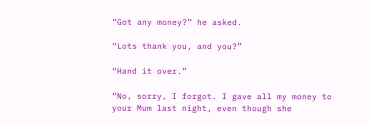“Got any money?” he asked.

“Lots thank you, and you?”

“Hand it over.”

“No, sorry, I forgot. I gave all my money to your Mum last night, even though she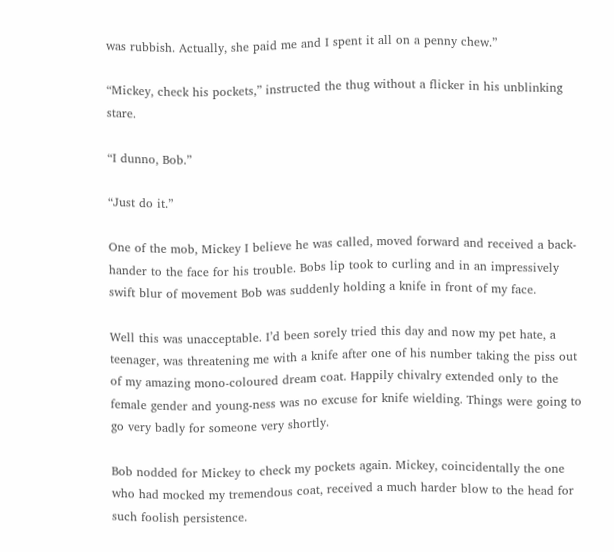was rubbish. Actually, she paid me and I spent it all on a penny chew.”

“Mickey, check his pockets,” instructed the thug without a flicker in his unblinking stare.

“I dunno, Bob.”

“Just do it.”

One of the mob, Mickey I believe he was called, moved forward and received a back-hander to the face for his trouble. Bobs lip took to curling and in an impressively swift blur of movement Bob was suddenly holding a knife in front of my face.

Well this was unacceptable. I’d been sorely tried this day and now my pet hate, a teenager, was threatening me with a knife after one of his number taking the piss out of my amazing mono-coloured dream coat. Happily chivalry extended only to the female gender and young-ness was no excuse for knife wielding. Things were going to go very badly for someone very shortly.

Bob nodded for Mickey to check my pockets again. Mickey, coincidentally the one who had mocked my tremendous coat, received a much harder blow to the head for such foolish persistence.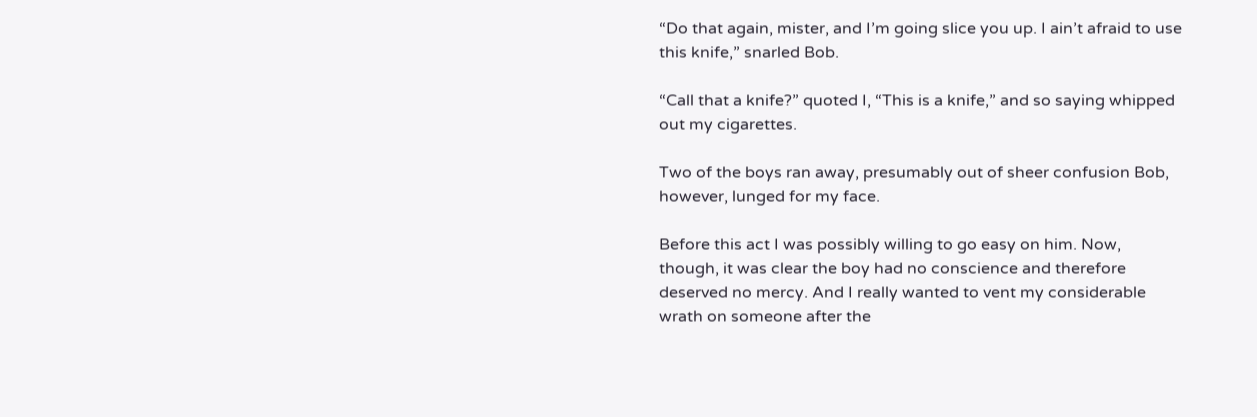“Do that again, mister, and I’m going slice you up. I ain’t afraid to use this knife,” snarled Bob.

“Call that a knife?” quoted I, “This is a knife,” and so saying whipped out my cigarettes.

Two of the boys ran away, presumably out of sheer confusion Bob, however, lunged for my face.

Before this act I was possibly willing to go easy on him. Now, though, it was clear the boy had no conscience and therefore deserved no mercy. And I really wanted to vent my considerable wrath on someone after the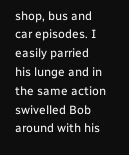shop, bus and car episodes. I easily parried his lunge and in the same action swivelled Bob around with his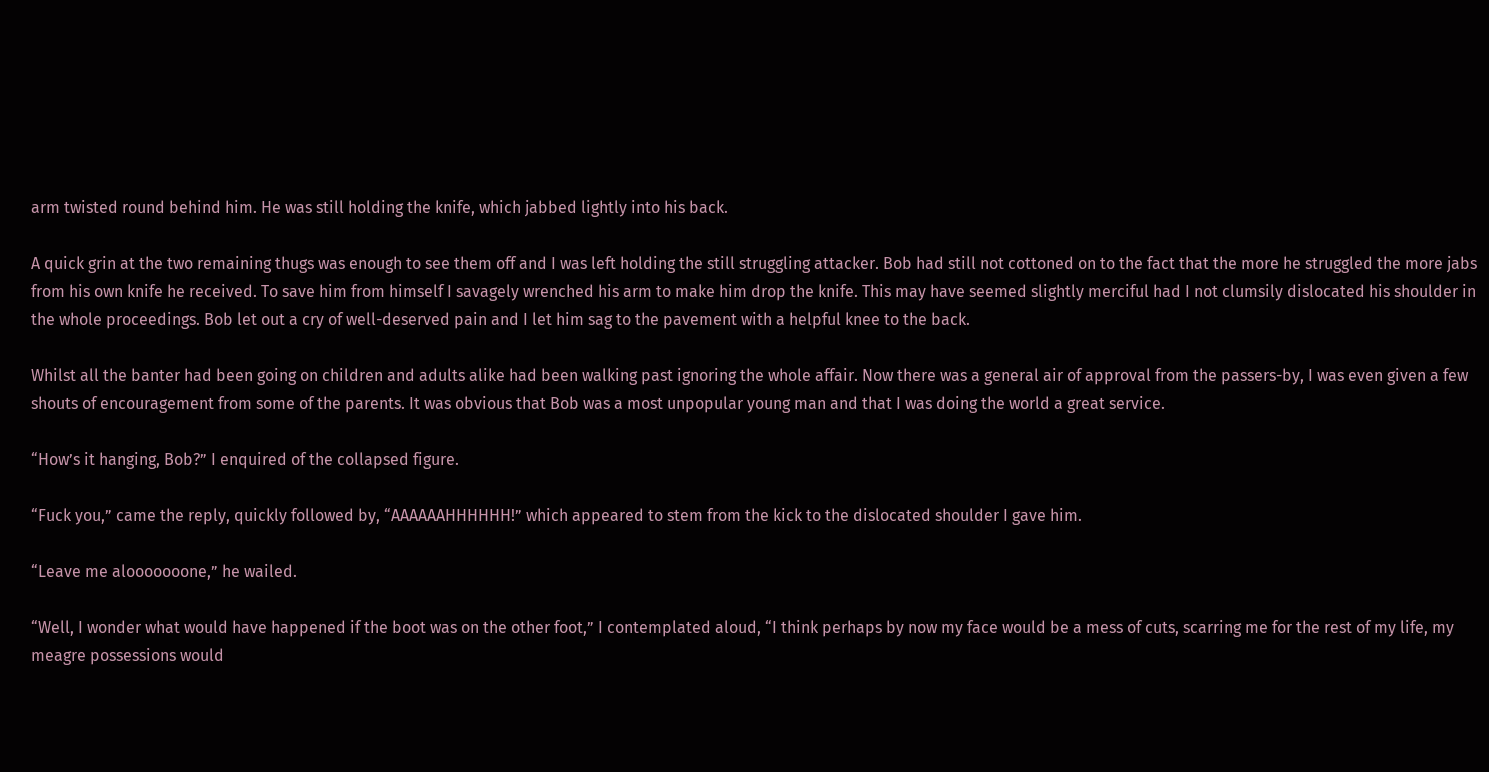arm twisted round behind him. He was still holding the knife, which jabbed lightly into his back.

A quick grin at the two remaining thugs was enough to see them off and I was left holding the still struggling attacker. Bob had still not cottoned on to the fact that the more he struggled the more jabs from his own knife he received. To save him from himself I savagely wrenched his arm to make him drop the knife. This may have seemed slightly merciful had I not clumsily dislocated his shoulder in the whole proceedings. Bob let out a cry of well-deserved pain and I let him sag to the pavement with a helpful knee to the back.

Whilst all the banter had been going on children and adults alike had been walking past ignoring the whole affair. Now there was a general air of approval from the passers-by, I was even given a few shouts of encouragement from some of the parents. It was obvious that Bob was a most unpopular young man and that I was doing the world a great service.

“How’s it hanging, Bob?” I enquired of the collapsed figure.

“Fuck you,” came the reply, quickly followed by, “AAAAAAHHHHHH!” which appeared to stem from the kick to the dislocated shoulder I gave him.

“Leave me alooooooone,” he wailed.

“Well, I wonder what would have happened if the boot was on the other foot,” I contemplated aloud, “I think perhaps by now my face would be a mess of cuts, scarring me for the rest of my life, my meagre possessions would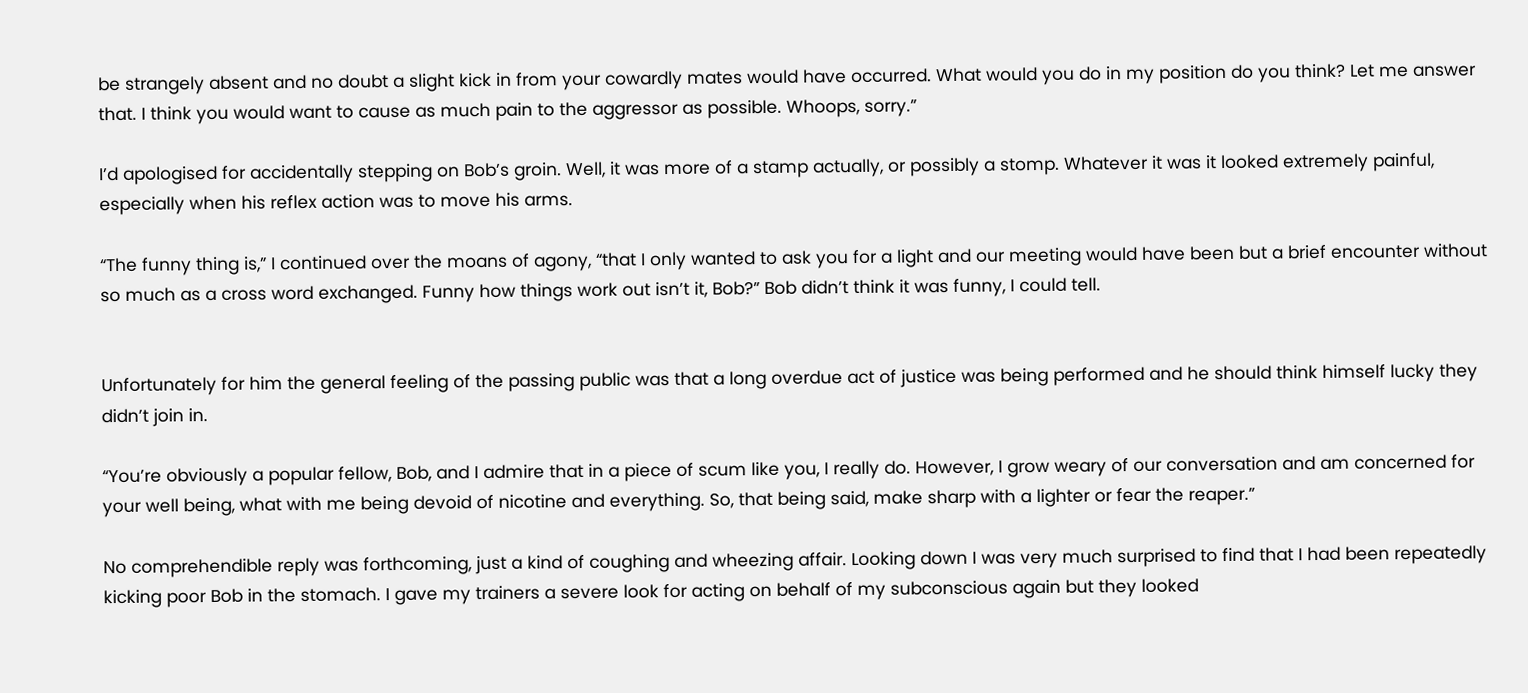be strangely absent and no doubt a slight kick in from your cowardly mates would have occurred. What would you do in my position do you think? Let me answer that. I think you would want to cause as much pain to the aggressor as possible. Whoops, sorry.”

I’d apologised for accidentally stepping on Bob’s groin. Well, it was more of a stamp actually, or possibly a stomp. Whatever it was it looked extremely painful, especially when his reflex action was to move his arms.

“The funny thing is,” I continued over the moans of agony, “that I only wanted to ask you for a light and our meeting would have been but a brief encounter without so much as a cross word exchanged. Funny how things work out isn’t it, Bob?” Bob didn’t think it was funny, I could tell.


Unfortunately for him the general feeling of the passing public was that a long overdue act of justice was being performed and he should think himself lucky they didn’t join in.

“You’re obviously a popular fellow, Bob, and I admire that in a piece of scum like you, I really do. However, I grow weary of our conversation and am concerned for your well being, what with me being devoid of nicotine and everything. So, that being said, make sharp with a lighter or fear the reaper.”

No comprehendible reply was forthcoming, just a kind of coughing and wheezing affair. Looking down I was very much surprised to find that I had been repeatedly kicking poor Bob in the stomach. I gave my trainers a severe look for acting on behalf of my subconscious again but they looked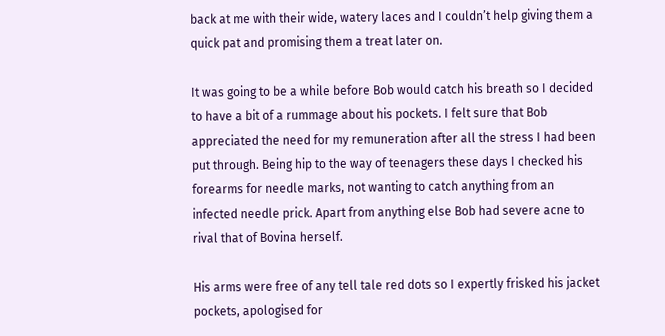back at me with their wide, watery laces and I couldn’t help giving them a quick pat and promising them a treat later on.

It was going to be a while before Bob would catch his breath so I decided to have a bit of a rummage about his pockets. I felt sure that Bob appreciated the need for my remuneration after all the stress I had been put through. Being hip to the way of teenagers these days I checked his forearms for needle marks, not wanting to catch anything from an infected needle prick. Apart from anything else Bob had severe acne to rival that of Bovina herself.

His arms were free of any tell tale red dots so I expertly frisked his jacket pockets, apologised for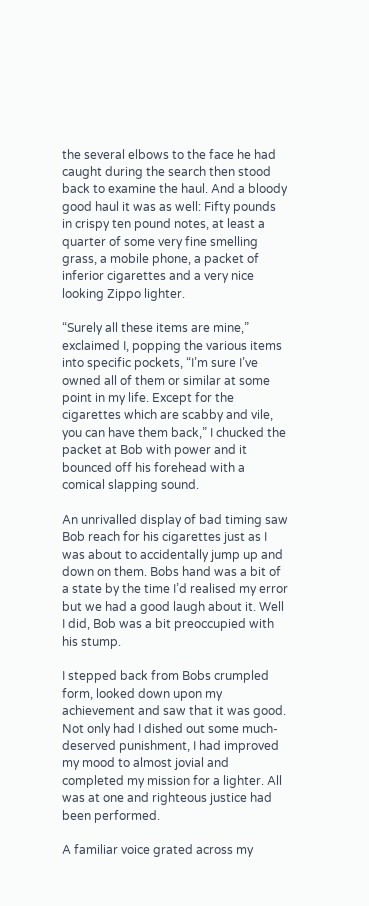the several elbows to the face he had caught during the search then stood back to examine the haul. And a bloody good haul it was as well: Fifty pounds in crispy ten pound notes, at least a quarter of some very fine smelling grass, a mobile phone, a packet of inferior cigarettes and a very nice looking Zippo lighter.

“Surely all these items are mine,” exclaimed I, popping the various items into specific pockets, “I’m sure I’ve owned all of them or similar at some point in my life. Except for the cigarettes which are scabby and vile, you can have them back,” I chucked the packet at Bob with power and it bounced off his forehead with a comical slapping sound.

An unrivalled display of bad timing saw Bob reach for his cigarettes just as I was about to accidentally jump up and down on them. Bobs hand was a bit of a state by the time I’d realised my error but we had a good laugh about it. Well I did, Bob was a bit preoccupied with his stump.

I stepped back from Bobs crumpled form, looked down upon my achievement and saw that it was good. Not only had I dished out some much-deserved punishment, I had improved my mood to almost jovial and completed my mission for a lighter. All was at one and righteous justice had been performed.

A familiar voice grated across my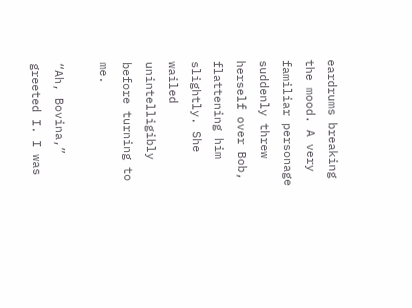eardrums breaking the mood. A very familiar personage suddenly threw herself over Bob, flattening him slightly. She wailed unintelligibly before turning to me.

“Ah, Bovina,” greeted I. I was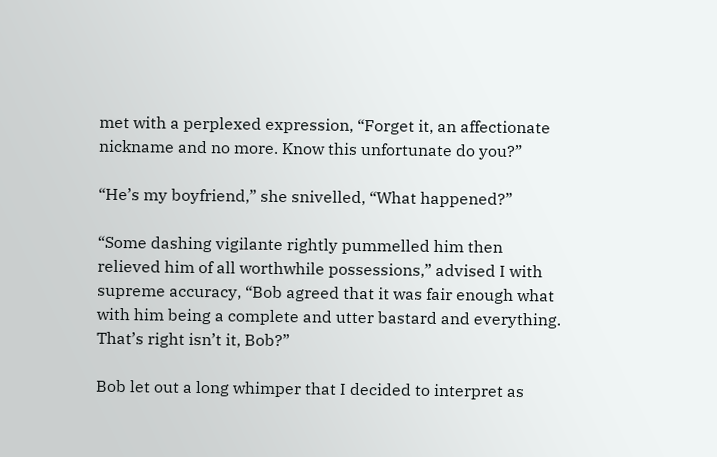met with a perplexed expression, “Forget it, an affectionate nickname and no more. Know this unfortunate do you?”

“He’s my boyfriend,” she snivelled, “What happened?”

“Some dashing vigilante rightly pummelled him then relieved him of all worthwhile possessions,” advised I with supreme accuracy, “Bob agreed that it was fair enough what with him being a complete and utter bastard and everything. That’s right isn’t it, Bob?”

Bob let out a long whimper that I decided to interpret as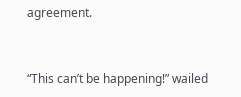agreement.


“This can’t be happening!” wailed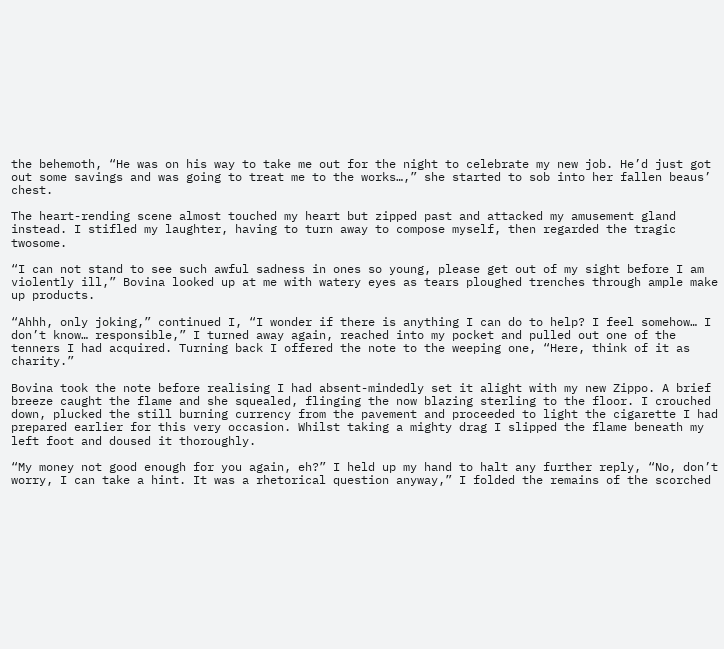the behemoth, “He was on his way to take me out for the night to celebrate my new job. He’d just got out some savings and was going to treat me to the works…,” she started to sob into her fallen beaus’ chest.

The heart-rending scene almost touched my heart but zipped past and attacked my amusement gland instead. I stifled my laughter, having to turn away to compose myself, then regarded the tragic twosome.

“I can not stand to see such awful sadness in ones so young, please get out of my sight before I am violently ill,” Bovina looked up at me with watery eyes as tears ploughed trenches through ample make up products.

“Ahhh, only joking,” continued I, “I wonder if there is anything I can do to help? I feel somehow… I don’t know… responsible,” I turned away again, reached into my pocket and pulled out one of the tenners I had acquired. Turning back I offered the note to the weeping one, “Here, think of it as charity.”

Bovina took the note before realising I had absent-mindedly set it alight with my new Zippo. A brief breeze caught the flame and she squealed, flinging the now blazing sterling to the floor. I crouched down, plucked the still burning currency from the pavement and proceeded to light the cigarette I had prepared earlier for this very occasion. Whilst taking a mighty drag I slipped the flame beneath my left foot and doused it thoroughly.

“My money not good enough for you again, eh?” I held up my hand to halt any further reply, “No, don’t worry, I can take a hint. It was a rhetorical question anyway,” I folded the remains of the scorched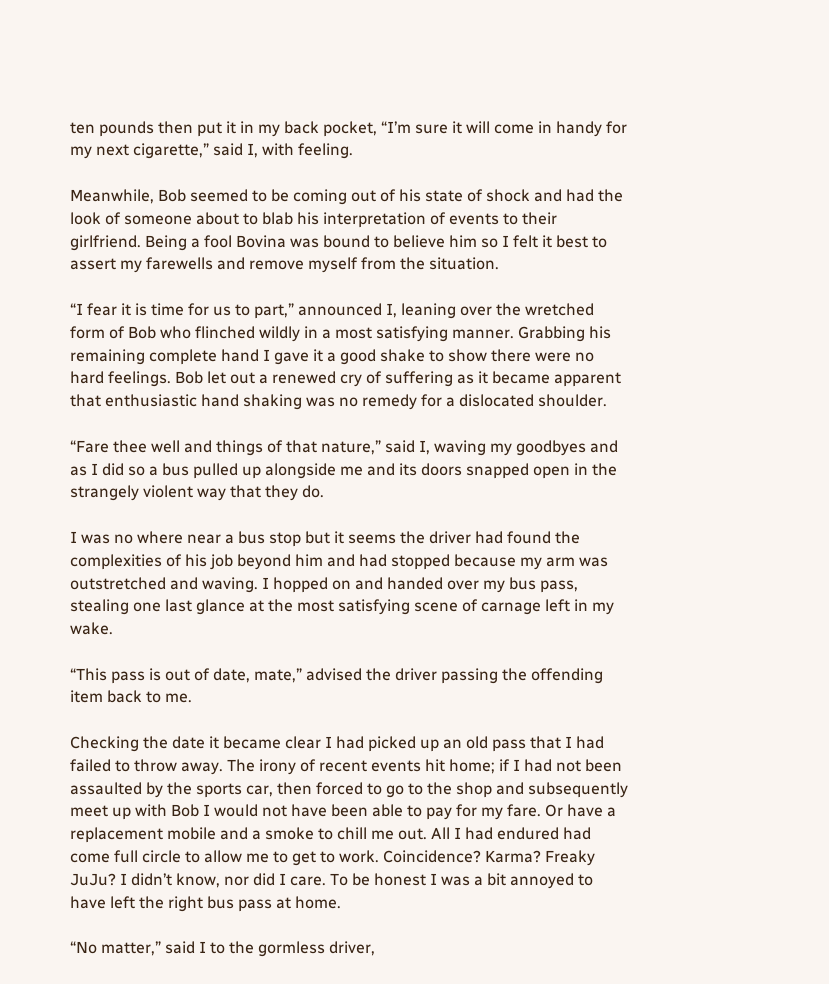ten pounds then put it in my back pocket, “I’m sure it will come in handy for my next cigarette,” said I, with feeling.

Meanwhile, Bob seemed to be coming out of his state of shock and had the look of someone about to blab his interpretation of events to their girlfriend. Being a fool Bovina was bound to believe him so I felt it best to assert my farewells and remove myself from the situation.

“I fear it is time for us to part,” announced I, leaning over the wretched form of Bob who flinched wildly in a most satisfying manner. Grabbing his remaining complete hand I gave it a good shake to show there were no hard feelings. Bob let out a renewed cry of suffering as it became apparent that enthusiastic hand shaking was no remedy for a dislocated shoulder.

“Fare thee well and things of that nature,” said I, waving my goodbyes and as I did so a bus pulled up alongside me and its doors snapped open in the strangely violent way that they do.

I was no where near a bus stop but it seems the driver had found the complexities of his job beyond him and had stopped because my arm was outstretched and waving. I hopped on and handed over my bus pass, stealing one last glance at the most satisfying scene of carnage left in my wake.

“This pass is out of date, mate,” advised the driver passing the offending item back to me.

Checking the date it became clear I had picked up an old pass that I had failed to throw away. The irony of recent events hit home; if I had not been assaulted by the sports car, then forced to go to the shop and subsequently meet up with Bob I would not have been able to pay for my fare. Or have a replacement mobile and a smoke to chill me out. All I had endured had come full circle to allow me to get to work. Coincidence? Karma? Freaky JuJu? I didn’t know, nor did I care. To be honest I was a bit annoyed to have left the right bus pass at home.

“No matter,” said I to the gormless driver,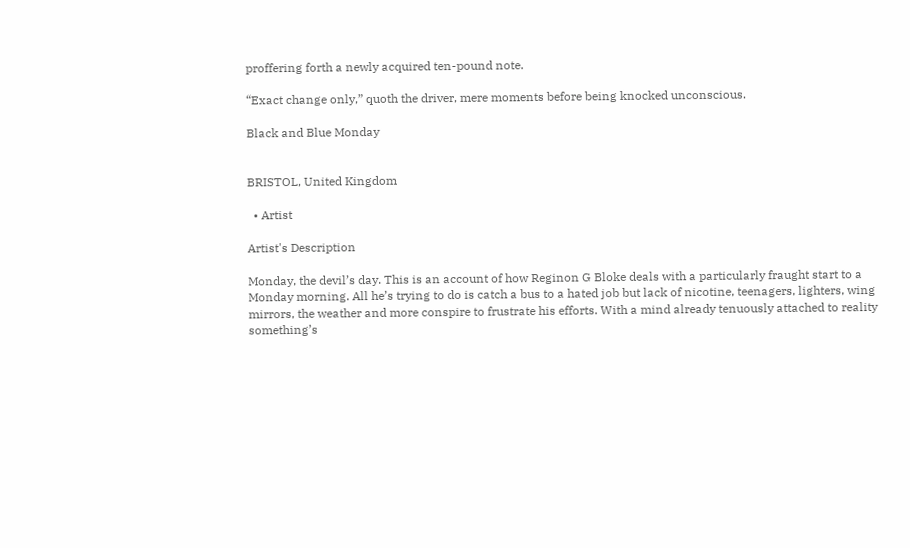proffering forth a newly acquired ten-pound note.

“Exact change only,” quoth the driver, mere moments before being knocked unconscious.

Black and Blue Monday


BRISTOL, United Kingdom

  • Artist

Artist's Description

Monday, the devil’s day. This is an account of how Reginon G Bloke deals with a particularly fraught start to a Monday morning. All he’s trying to do is catch a bus to a hated job but lack of nicotine, teenagers, lighters, wing mirrors, the weather and more conspire to frustrate his efforts. With a mind already tenuously attached to reality something’s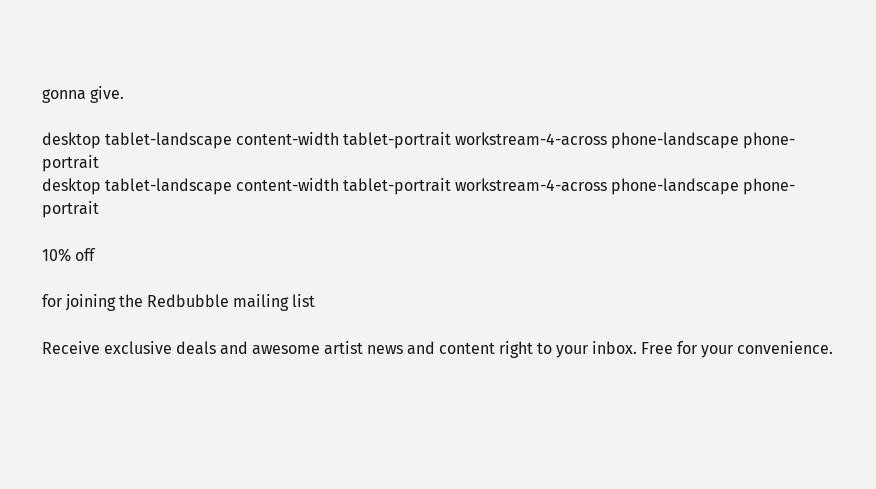gonna give.

desktop tablet-landscape content-width tablet-portrait workstream-4-across phone-landscape phone-portrait
desktop tablet-landscape content-width tablet-portrait workstream-4-across phone-landscape phone-portrait

10% off

for joining the Redbubble mailing list

Receive exclusive deals and awesome artist news and content right to your inbox. Free for your convenience.